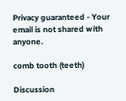Privacy guaranteed - Your email is not shared with anyone.

comb tooth (teeth)

Discussion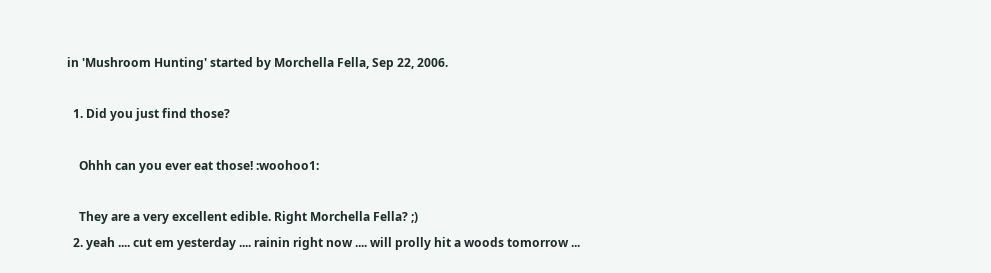in 'Mushroom Hunting' started by Morchella Fella, Sep 22, 2006.

  1. Did you just find those?

    Ohhh can you ever eat those! :woohoo1:

    They are a very excellent edible. Right Morchella Fella? ;)
  2. yeah .... cut em yesterday .... rainin right now .... will prolly hit a woods tomorrow ...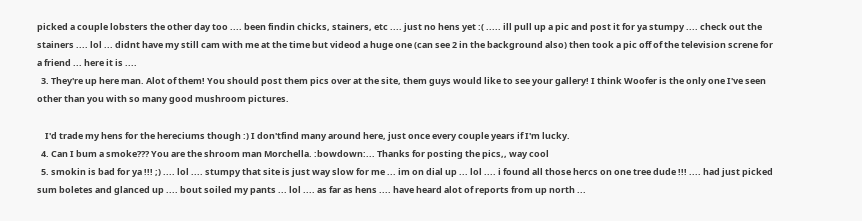picked a couple lobsters the other day too .... been findin chicks, stainers, etc .... just no hens yet :( ..... ill pull up a pic and post it for ya stumpy .... check out the stainers .... lol ... didnt have my still cam with me at the time but videod a huge one (can see 2 in the background also) then took a pic off of the television screne for a friend ... here it is ....
  3. They're up here man. Alot of them! You should post them pics over at the site, them guys would like to see your gallery! I think Woofer is the only one I've seen other than you with so many good mushroom pictures.

    I'd trade my hens for the hereciums though :) I don'tfind many around here, just once every couple years if I'm lucky.
  4. Can I bum a smoke??? You are the shroom man Morchella. :bowdown:... Thanks for posting the pics,, way cool
  5. smokin is bad for ya !!! ;) .... lol .... stumpy that site is just way slow for me ... im on dial up ... lol .... i found all those hercs on one tree dude !!! .... had just picked sum boletes and glanced up .... bout soiled my pants ... lol .... as far as hens .... have heard alot of reports from up north ...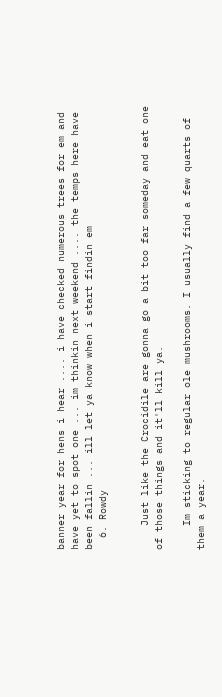banner year for hens i hear .... i have checked numerous trees for em and have yet to spot one ... im thinkin next weekend .... the temps here have been fallin ... ill let ya know when i start findin em
  6. Rowdy


    Just like the Crocidile are gonna go a bit too far someday and eat one of those things and it'll kill ya.

    Im sticking to regular ole mushrooms. I usually find a few quarts of them a year.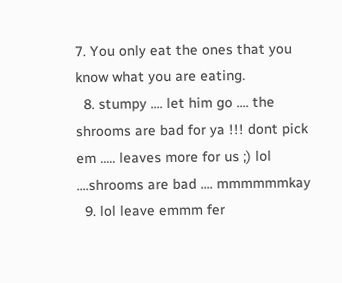7. You only eat the ones that you know what you are eating.
  8. stumpy .... let him go .... the shrooms are bad for ya !!! dont pick em ..... leaves more for us ;) lol ....shrooms are bad .... mmmmmmkay
  9. lol leave emmm fer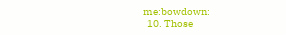me:bowdown:
  10. Those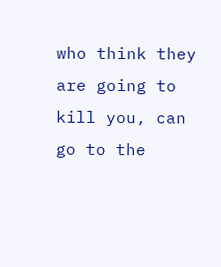who think they are going to kill you, can go to the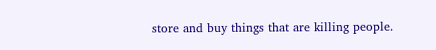store and buy things that are killing people.